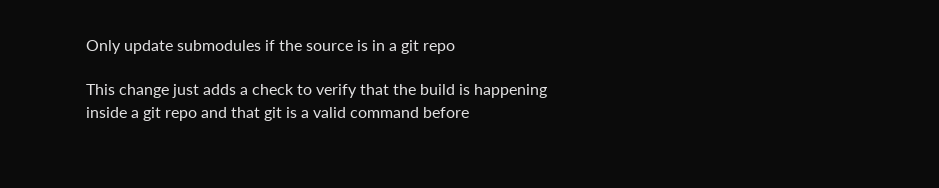Only update submodules if the source is in a git repo

This change just adds a check to verify that the build is happening
inside a git repo and that git is a valid command before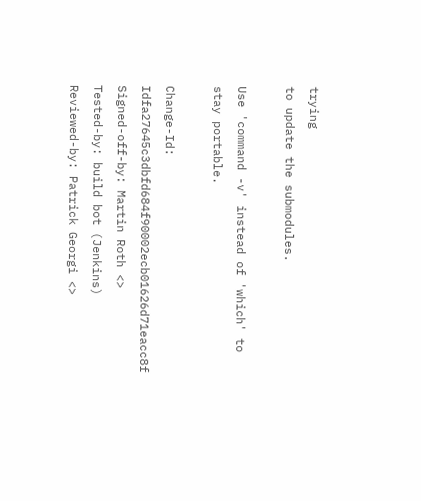trying
to update the submodules.

Use 'command -v' instead of 'which' to stay portable.

Change-Id: Idfa27645c3dbfd684f90002ecb01626d71eacc8f
Signed-off-by: Martin Roth <>
Tested-by: build bot (Jenkins)
Reviewed-by: Patrick Georgi <>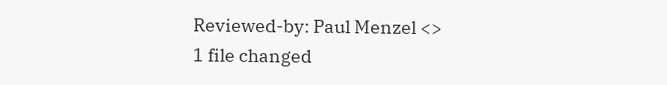Reviewed-by: Paul Menzel <>
1 file changed